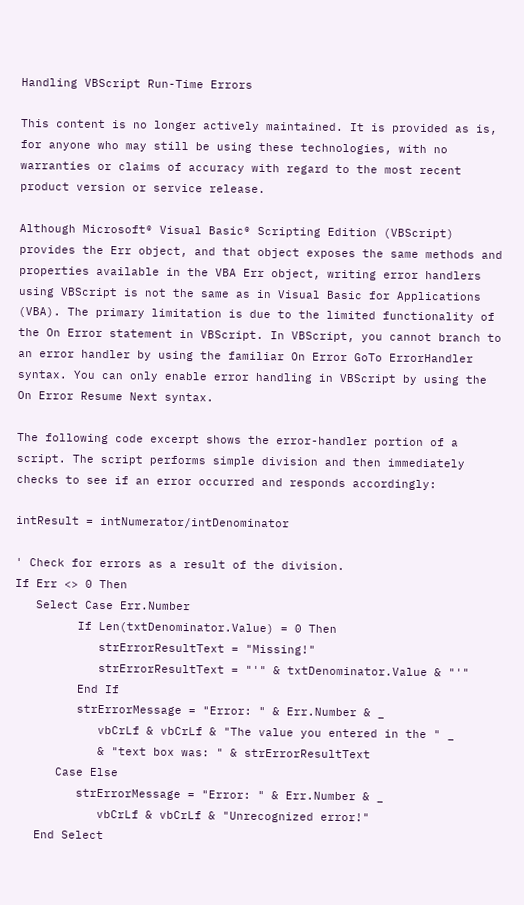Handling VBScript Run-Time Errors

This content is no longer actively maintained. It is provided as is, for anyone who may still be using these technologies, with no warranties or claims of accuracy with regard to the most recent product version or service release.

Although Microsoft® Visual Basic® Scripting Edition (VBScript) provides the Err object, and that object exposes the same methods and properties available in the VBA Err object, writing error handlers using VBScript is not the same as in Visual Basic for Applications (VBA). The primary limitation is due to the limited functionality of the On Error statement in VBScript. In VBScript, you cannot branch to an error handler by using the familiar On Error GoTo ErrorHandler syntax. You can only enable error handling in VBScript by using the On Error Resume Next syntax.

The following code excerpt shows the error-handler portion of a script. The script performs simple division and then immediately checks to see if an error occurred and responds accordingly:

intResult = intNumerator/intDenominator

' Check for errors as a result of the division.
If Err <> 0 Then
   Select Case Err.Number
         If Len(txtDenominator.Value) = 0 Then
            strErrorResultText = "Missing!"
            strErrorResultText = "'" & txtDenominator.Value & "'"
         End If
         strErrorMessage = "Error: " & Err.Number & _
            vbCrLf & vbCrLf & "The value you entered in the " _
            & "text box was: " & strErrorResultText
      Case Else
         strErrorMessage = "Error: " & Err.Number & _
            vbCrLf & vbCrLf & "Unrecognized error!"
   End Select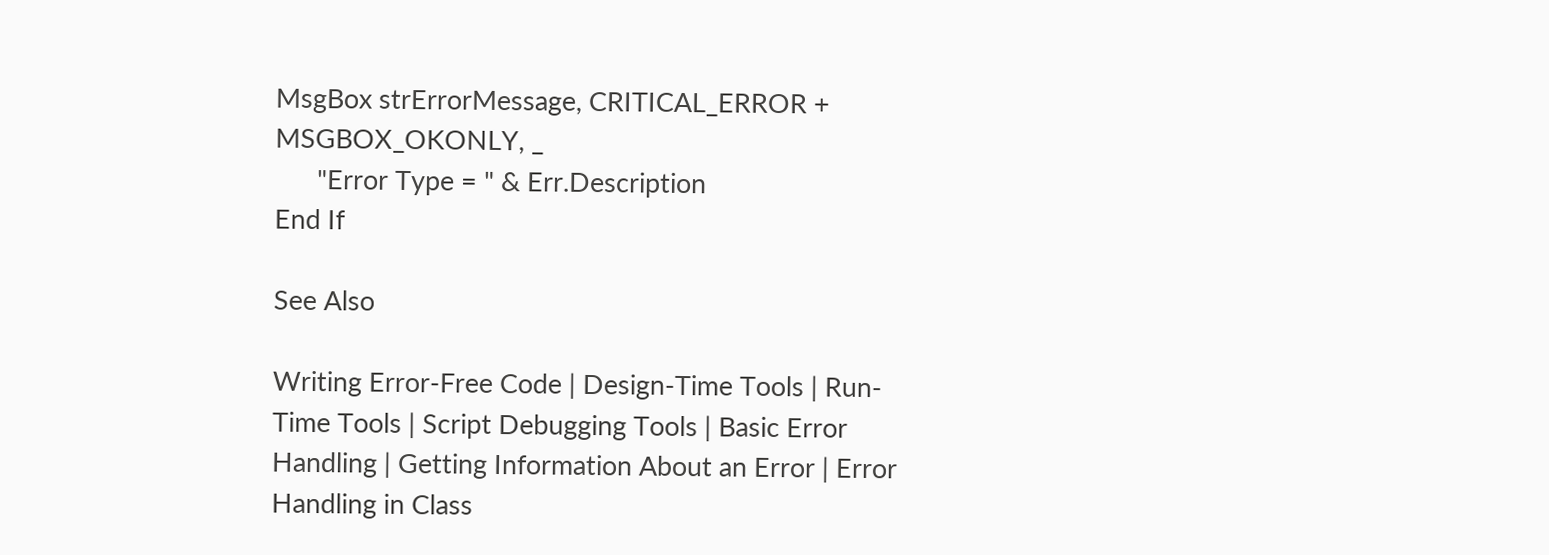MsgBox strErrorMessage, CRITICAL_ERROR + MSGBOX_OKONLY, _
      "Error Type = " & Err.Description
End If

See Also

Writing Error-Free Code | Design-Time Tools | Run-Time Tools | Script Debugging Tools | Basic Error Handling | Getting Information About an Error | Error Handling in Class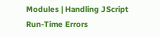Modules | Handling JScript Run-Time Errors